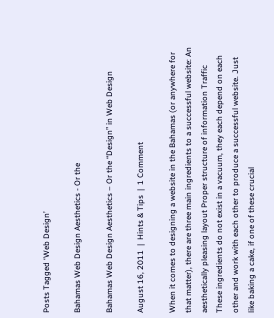Posts Tagged ‘Web Design’

Bahamas Web Design Aesthetics - Or the

Bahamas Web Design Aesthetics – Or the “Design” in Web Design

August 16, 2011  |  Hints & Tips  |  1 Comment

When it comes to designing a website in the Bahamas (or anywhere for that matter), there are three main ingredients to a successful website: An aesthetically pleasing layout Proper structure of information Traffic These ingredients do not exist in a vacuum, they each depend on each other and work with each other to produce a successful website. Just like baking a cake, if one of these crucial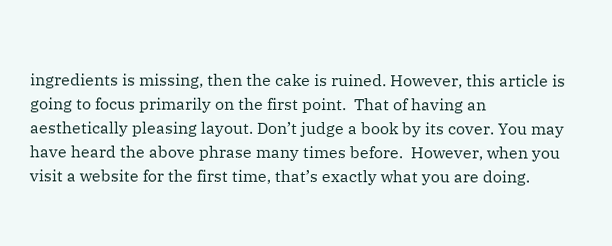ingredients is missing, then the cake is ruined. However, this article is going to focus primarily on the first point.  That of having an aesthetically pleasing layout. Don’t judge a book by its cover. You may have heard the above phrase many times before.  However, when you visit a website for the first time, that’s exactly what you are doing.